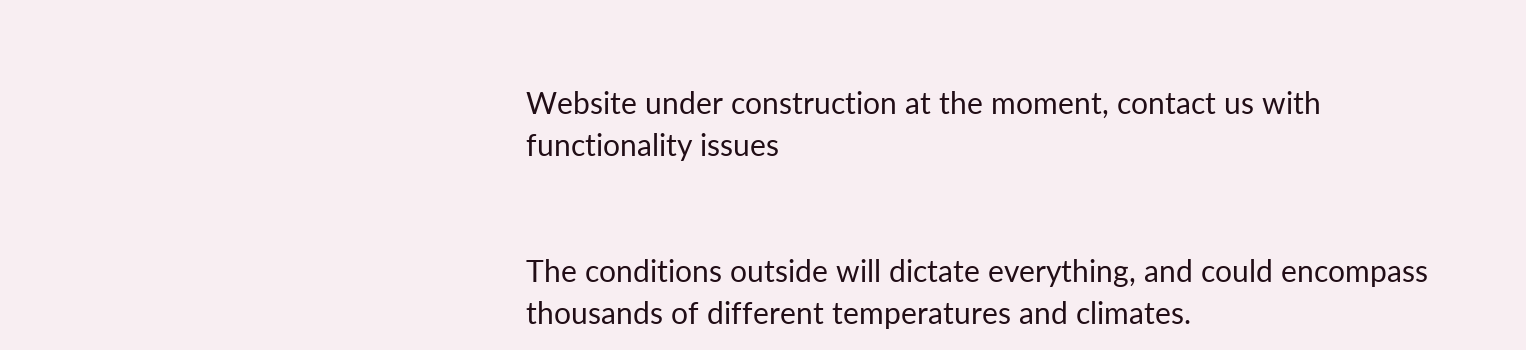Website under construction at the moment, contact us with functionality issues


The conditions outside will dictate everything, and could encompass thousands of different temperatures and climates.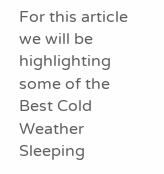For this article we will be highlighting some of the Best Cold Weather Sleeping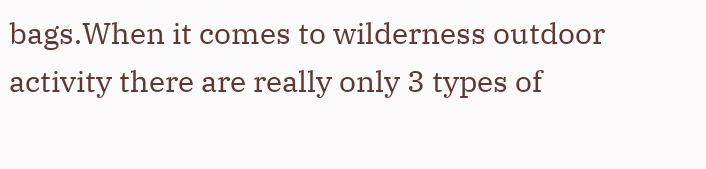bags.When it comes to wilderness outdoor activity there are really only 3 types of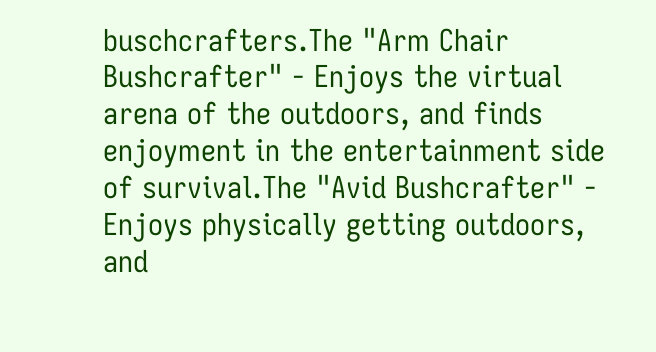buschcrafters.The "Arm Chair Bushcrafter" - Enjoys the virtual arena of the outdoors, and finds enjoyment in the entertainment side of survival.The "Avid Bushcrafter" - Enjoys physically getting outdoors, and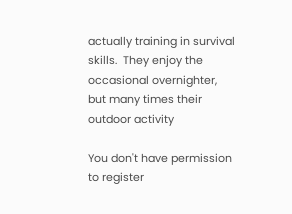actually training in survival skills.  They enjoy the occasional overnighter, but many times their outdoor activity

You don't have permission to register